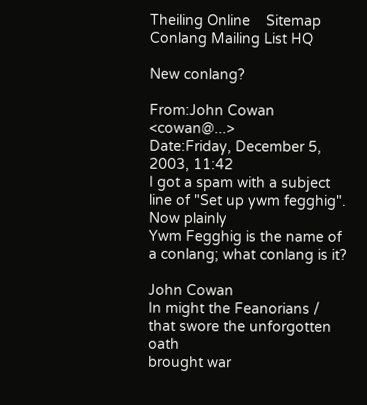Theiling Online    Sitemap    Conlang Mailing List HQ

New conlang?

From:John Cowan <cowan@...>
Date:Friday, December 5, 2003, 11:42
I got a spam with a subject line of "Set up ywm fegghig".  Now plainly
Ywm Fegghig is the name of a conlang; what conlang is it?

John Cowan
In might the Feanorians / that swore the unforgotten oath
brought war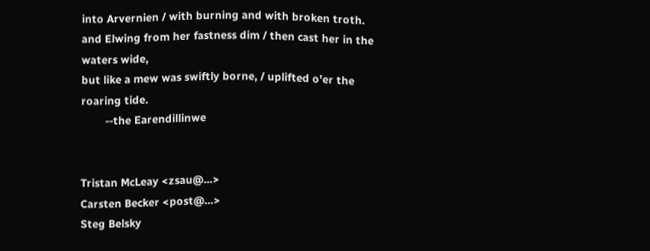into Arvernien / with burning and with broken troth.
and Elwing from her fastness dim / then cast her in the waters wide,
but like a mew was swiftly borne, / uplifted o'er the roaring tide.
        --the Earendillinwe


Tristan McLeay <zsau@...>
Carsten Becker <post@...>
Steg Belsky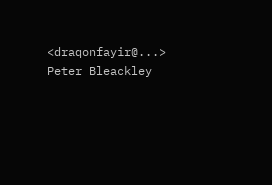<draqonfayir@...>
Peter Bleackley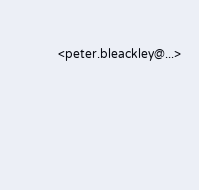<peter.bleackley@...>